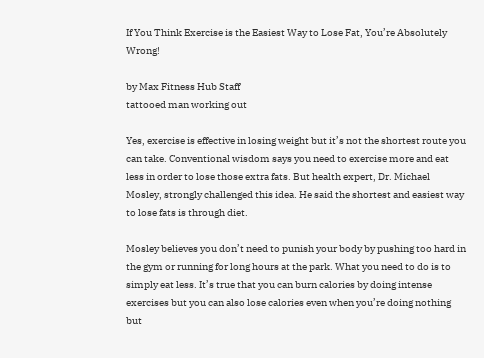If You Think Exercise is the Easiest Way to Lose Fat, You’re Absolutely Wrong!

by Max Fitness Hub Staff
tattooed man working out

Yes, exercise is effective in losing weight but it’s not the shortest route you can take. Conventional wisdom says you need to exercise more and eat less in order to lose those extra fats. But health expert, Dr. Michael Mosley, strongly challenged this idea. He said the shortest and easiest way to lose fats is through diet.

Mosley believes you don’t need to punish your body by pushing too hard in the gym or running for long hours at the park. What you need to do is to simply eat less. It’s true that you can burn calories by doing intense exercises but you can also lose calories even when you’re doing nothing but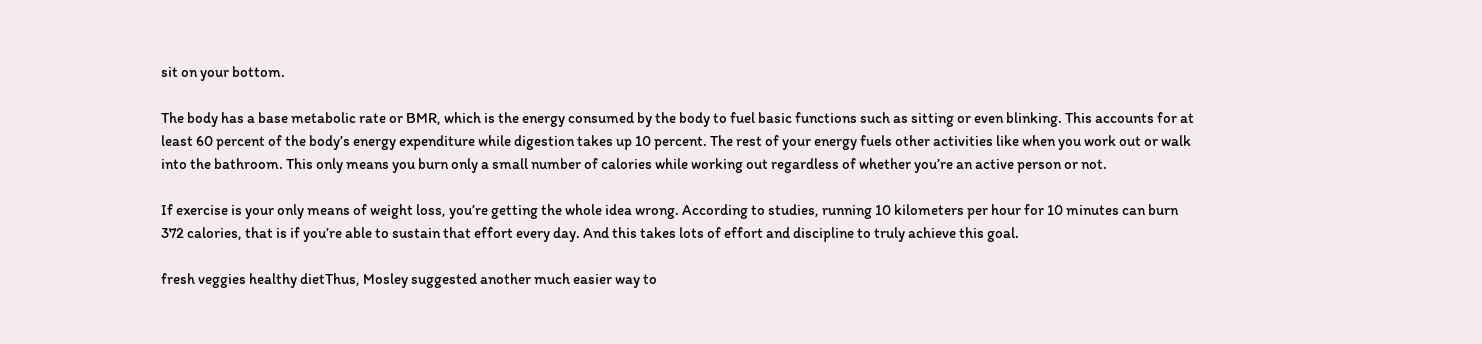sit on your bottom.

The body has a base metabolic rate or BMR, which is the energy consumed by the body to fuel basic functions such as sitting or even blinking. This accounts for at least 60 percent of the body’s energy expenditure while digestion takes up 10 percent. The rest of your energy fuels other activities like when you work out or walk into the bathroom. This only means you burn only a small number of calories while working out regardless of whether you’re an active person or not.

If exercise is your only means of weight loss, you’re getting the whole idea wrong. According to studies, running 10 kilometers per hour for 10 minutes can burn 372 calories, that is if you’re able to sustain that effort every day. And this takes lots of effort and discipline to truly achieve this goal.

fresh veggies healthy dietThus, Mosley suggested another much easier way to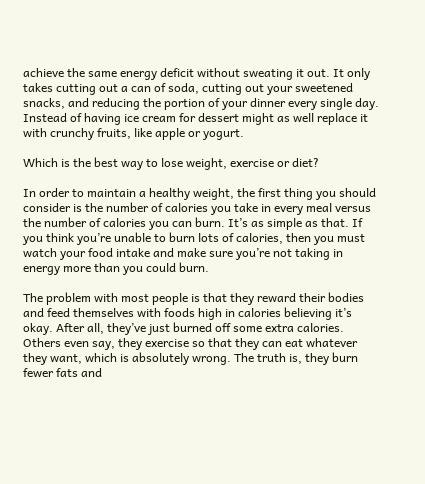achieve the same energy deficit without sweating it out. It only takes cutting out a can of soda, cutting out your sweetened snacks, and reducing the portion of your dinner every single day. Instead of having ice cream for dessert might as well replace it with crunchy fruits, like apple or yogurt.

Which is the best way to lose weight, exercise or diet?

In order to maintain a healthy weight, the first thing you should consider is the number of calories you take in every meal versus the number of calories you can burn. It’s as simple as that. If you think you’re unable to burn lots of calories, then you must watch your food intake and make sure you’re not taking in energy more than you could burn.

The problem with most people is that they reward their bodies and feed themselves with foods high in calories believing it’s okay. After all, they’ve just burned off some extra calories. Others even say, they exercise so that they can eat whatever they want, which is absolutely wrong. The truth is, they burn fewer fats and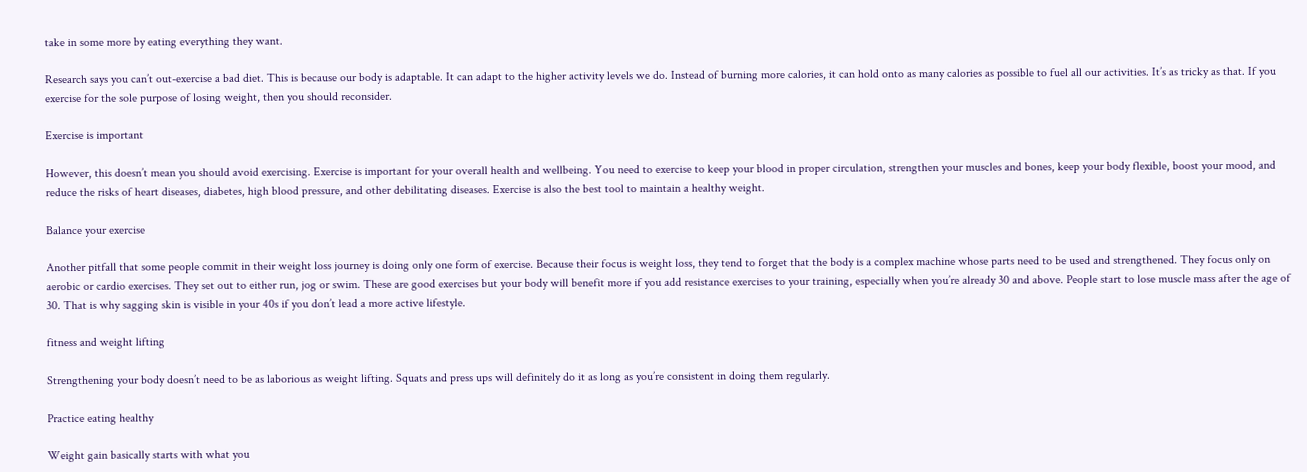take in some more by eating everything they want.

Research says you can’t out-exercise a bad diet. This is because our body is adaptable. It can adapt to the higher activity levels we do. Instead of burning more calories, it can hold onto as many calories as possible to fuel all our activities. It’s as tricky as that. If you exercise for the sole purpose of losing weight, then you should reconsider.

Exercise is important

However, this doesn’t mean you should avoid exercising. Exercise is important for your overall health and wellbeing. You need to exercise to keep your blood in proper circulation, strengthen your muscles and bones, keep your body flexible, boost your mood, and reduce the risks of heart diseases, diabetes, high blood pressure, and other debilitating diseases. Exercise is also the best tool to maintain a healthy weight.

Balance your exercise

Another pitfall that some people commit in their weight loss journey is doing only one form of exercise. Because their focus is weight loss, they tend to forget that the body is a complex machine whose parts need to be used and strengthened. They focus only on aerobic or cardio exercises. They set out to either run, jog or swim. These are good exercises but your body will benefit more if you add resistance exercises to your training, especially when you’re already 30 and above. People start to lose muscle mass after the age of 30. That is why sagging skin is visible in your 40s if you don’t lead a more active lifestyle.

fitness and weight lifting

Strengthening your body doesn’t need to be as laborious as weight lifting. Squats and press ups will definitely do it as long as you’re consistent in doing them regularly.

Practice eating healthy

Weight gain basically starts with what you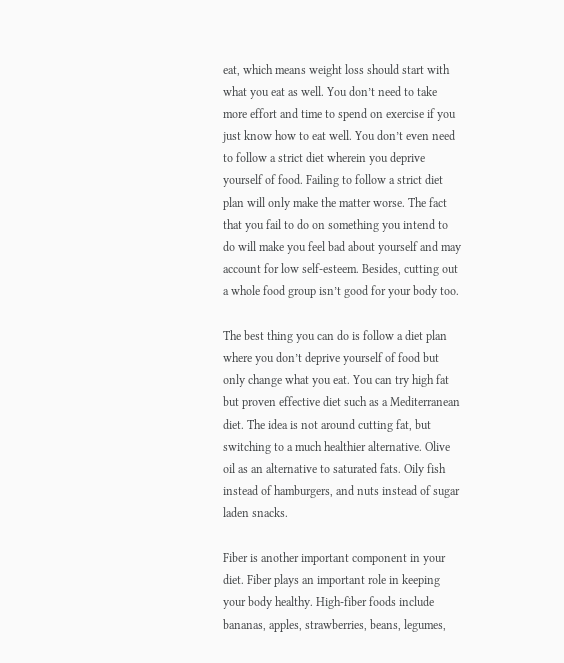eat, which means weight loss should start with what you eat as well. You don’t need to take more effort and time to spend on exercise if you just know how to eat well. You don’t even need to follow a strict diet wherein you deprive yourself of food. Failing to follow a strict diet plan will only make the matter worse. The fact that you fail to do on something you intend to do will make you feel bad about yourself and may account for low self-esteem. Besides, cutting out a whole food group isn’t good for your body too.

The best thing you can do is follow a diet plan where you don’t deprive yourself of food but only change what you eat. You can try high fat but proven effective diet such as a Mediterranean diet. The idea is not around cutting fat, but switching to a much healthier alternative. Olive oil as an alternative to saturated fats. Oily fish instead of hamburgers, and nuts instead of sugar laden snacks.

Fiber is another important component in your diet. Fiber plays an important role in keeping your body healthy. High-fiber foods include bananas, apples, strawberries, beans, legumes,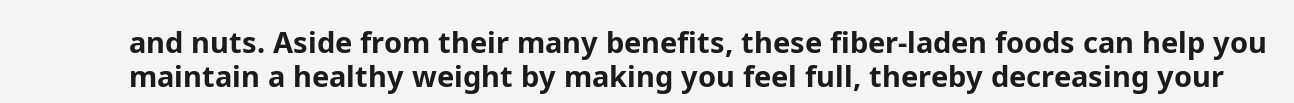and nuts. Aside from their many benefits, these fiber-laden foods can help you maintain a healthy weight by making you feel full, thereby decreasing your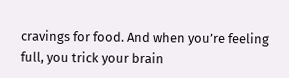cravings for food. And when you’re feeling full, you trick your brain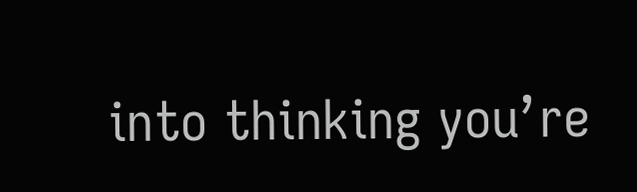into thinking you’re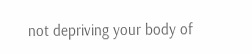not depriving your body of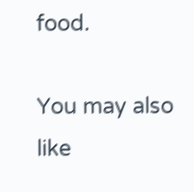food.

You may also like